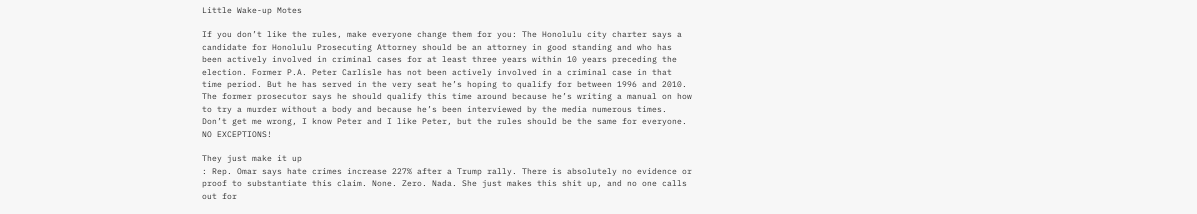Little Wake-up Motes

If you don’t like the rules, make everyone change them for you: The Honolulu city charter says a candidate for Honolulu Prosecuting Attorney should be an attorney in good standing and who has been actively involved in criminal cases for at least three years within 10 years preceding the election. Former P.A. Peter Carlisle has not been actively involved in a criminal case in that time period. But he has served in the very seat he’s hoping to qualify for between 1996 and 2010. The former prosecutor says he should qualify this time around because he’s writing a manual on how to try a murder without a body and because he’s been interviewed by the media numerous times. Don’t get me wrong, I know Peter and I like Peter, but the rules should be the same for everyone. NO EXCEPTIONS!

They just make it up
: Rep. Omar says hate crimes increase 227% after a Trump rally. There is absolutely no evidence or proof to substantiate this claim. None. Zero. Nada. She just makes this shit up, and no one calls out for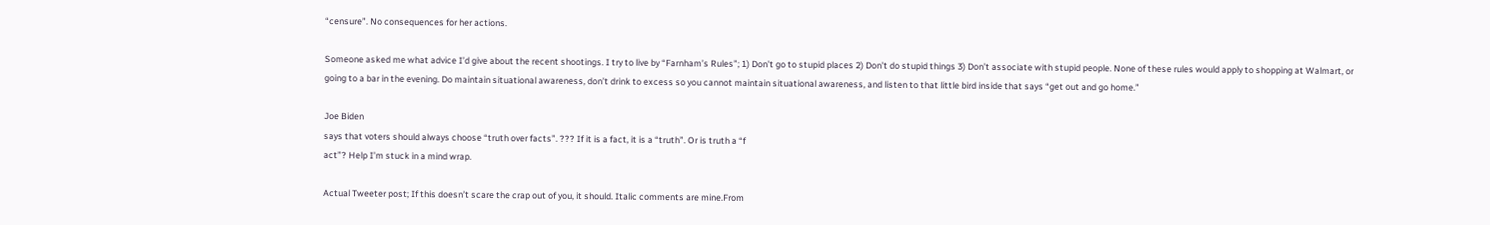“censure”. No consequences for her actions.

Someone asked me what advice I’d give about the recent shootings. I try to live by “Farnham’s Rules”; 1) Don’t go to stupid places 2) Don’t do stupid things 3) Don’t associate with stupid people. None of these rules would apply to shopping at Walmart, or going to a bar in the evening. Do maintain situational awareness, don’t drink to excess so you cannot maintain situational awareness, and listen to that little bird inside that says “get out and go home.”

Joe Biden
says that voters should always choose “truth over facts”. ??? If it is a fact, it is a “truth”. Or is truth a “f
act”? Help I’m stuck in a mind wrap.

Actual Tweeter post; If this doesn’t scare the crap out of you, it should. Italic comments are mine.From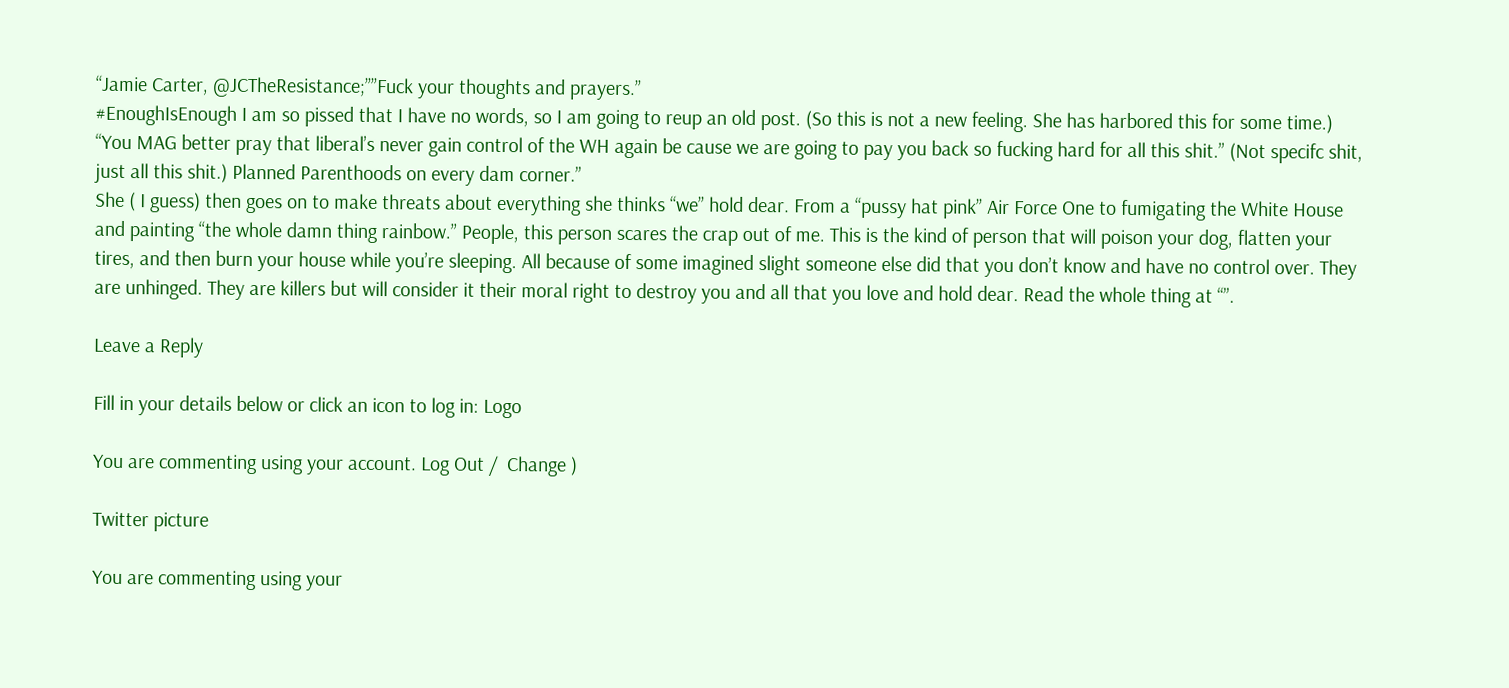“Jamie Carter, @JCTheResistance;””Fuck your thoughts and prayers.”
#EnoughIsEnough I am so pissed that I have no words, so I am going to reup an old post. (So this is not a new feeling. She has harbored this for some time.)
“You MAG better pray that liberal’s never gain control of the WH again be cause we are going to pay you back so fucking hard for all this shit.” (Not specifc shit, just all this shit.) Planned Parenthoods on every dam corner.”
She ( I guess) then goes on to make threats about everything she thinks “we” hold dear. From a “pussy hat pink” Air Force One to fumigating the White House and painting “the whole damn thing rainbow.” People, this person scares the crap out of me. This is the kind of person that will poison your dog, flatten your tires, and then burn your house while you’re sleeping. All because of some imagined slight someone else did that you don’t know and have no control over. They are unhinged. They are killers but will consider it their moral right to destroy you and all that you love and hold dear. Read the whole thing at “”.

Leave a Reply

Fill in your details below or click an icon to log in: Logo

You are commenting using your account. Log Out /  Change )

Twitter picture

You are commenting using your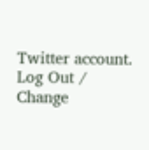Twitter account. Log Out /  Change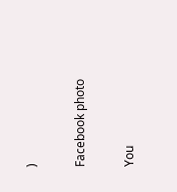)

Facebook photo

You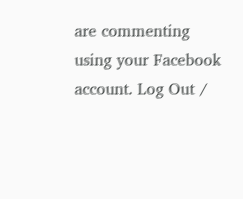are commenting using your Facebook account. Log Out /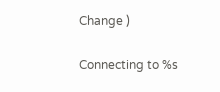Change )

Connecting to %s